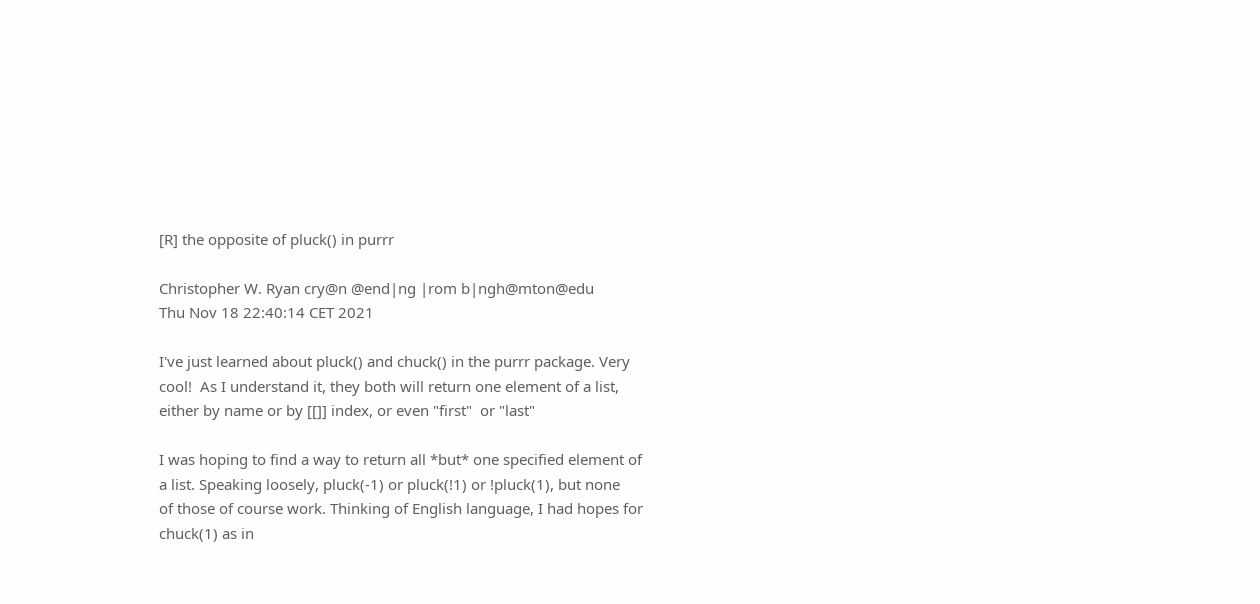[R] the opposite of pluck() in purrr

Christopher W. Ryan cry@n @end|ng |rom b|ngh@mton@edu
Thu Nov 18 22:40:14 CET 2021

I've just learned about pluck() and chuck() in the purrr package. Very
cool!  As I understand it, they both will return one element of a list,
either by name or by [[]] index, or even "first"  or "last"

I was hoping to find a way to return all *but* one specified element of
a list. Speaking loosely, pluck(-1) or pluck(!1) or !pluck(1), but none
of those of course work. Thinking of English language, I had hopes for
chuck(1) as in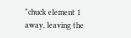"chuck element 1 away, leaving the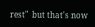rest"  but that's now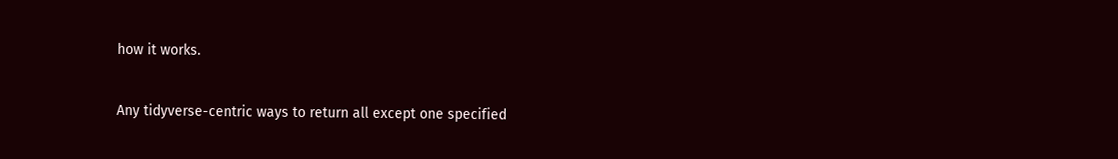how it works.

Any tidyverse-centric ways to return all except one specified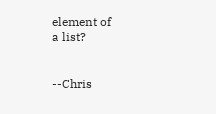element of
a list?


--Chris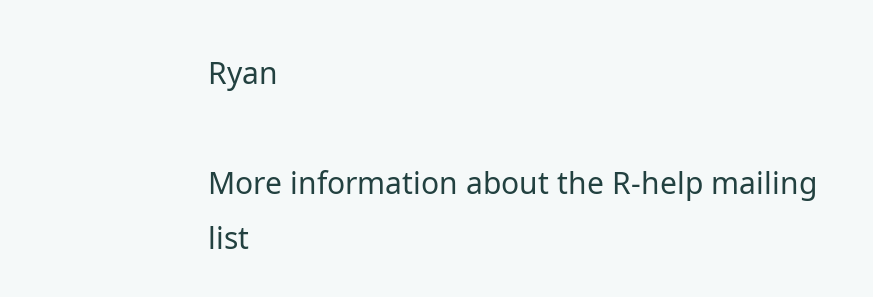Ryan

More information about the R-help mailing list